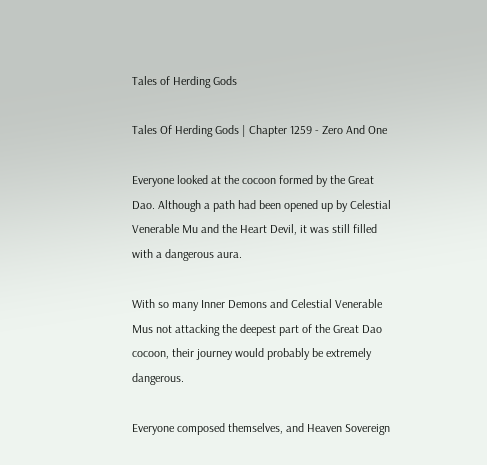Tales of Herding Gods

Tales Of Herding Gods | Chapter 1259 - Zero And One

Everyone looked at the cocoon formed by the Great Dao. Although a path had been opened up by Celestial Venerable Mu and the Heart Devil, it was still filled with a dangerous aura.

With so many Inner Demons and Celestial Venerable Mus not attacking the deepest part of the Great Dao cocoon, their journey would probably be extremely dangerous.

Everyone composed themselves, and Heaven Sovereign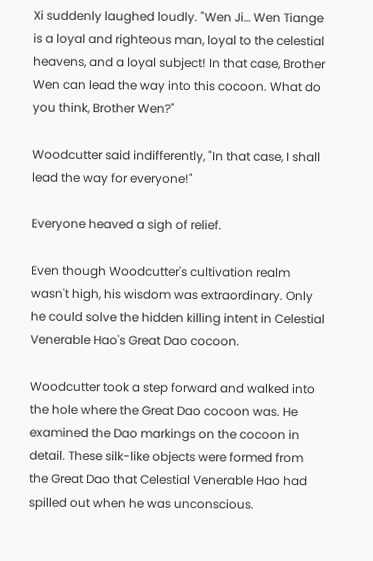Xi suddenly laughed loudly. "Wen Ji… Wen Tiange is a loyal and righteous man, loyal to the celestial heavens, and a loyal subject! In that case, Brother Wen can lead the way into this cocoon. What do you think, Brother Wen?"

Woodcutter said indifferently, "In that case, I shall lead the way for everyone!"

Everyone heaved a sigh of relief.

Even though Woodcutter's cultivation realm wasn't high, his wisdom was extraordinary. Only he could solve the hidden killing intent in Celestial Venerable Hao's Great Dao cocoon.

Woodcutter took a step forward and walked into the hole where the Great Dao cocoon was. He examined the Dao markings on the cocoon in detail. These silk-like objects were formed from the Great Dao that Celestial Venerable Hao had spilled out when he was unconscious.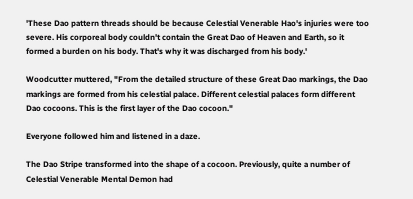'These Dao pattern threads should be because Celestial Venerable Hao's injuries were too severe. His corporeal body couldn't contain the Great Dao of Heaven and Earth, so it formed a burden on his body. That's why it was discharged from his body.'

Woodcutter muttered, "From the detailed structure of these Great Dao markings, the Dao markings are formed from his celestial palace. Different celestial palaces form different Dao cocoons. This is the first layer of the Dao cocoon."

Everyone followed him and listened in a daze.

The Dao Stripe transformed into the shape of a cocoon. Previously, quite a number of Celestial Venerable Mental Demon had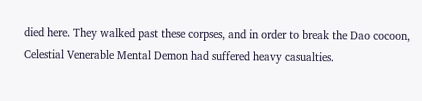died here. They walked past these corpses, and in order to break the Dao cocoon, Celestial Venerable Mental Demon had suffered heavy casualties.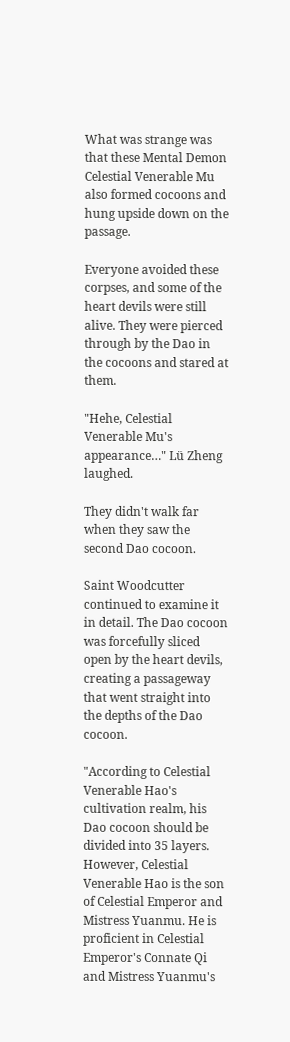What was strange was that these Mental Demon Celestial Venerable Mu also formed cocoons and hung upside down on the passage.

Everyone avoided these corpses, and some of the heart devils were still alive. They were pierced through by the Dao in the cocoons and stared at them.

"Hehe, Celestial Venerable Mu's appearance…" Lü Zheng laughed.

They didn't walk far when they saw the second Dao cocoon.

Saint Woodcutter continued to examine it in detail. The Dao cocoon was forcefully sliced open by the heart devils, creating a passageway that went straight into the depths of the Dao cocoon.

"According to Celestial Venerable Hao's cultivation realm, his Dao cocoon should be divided into 35 layers. However, Celestial Venerable Hao is the son of Celestial Emperor and Mistress Yuanmu. He is proficient in Celestial Emperor's Connate Qi and Mistress Yuanmu's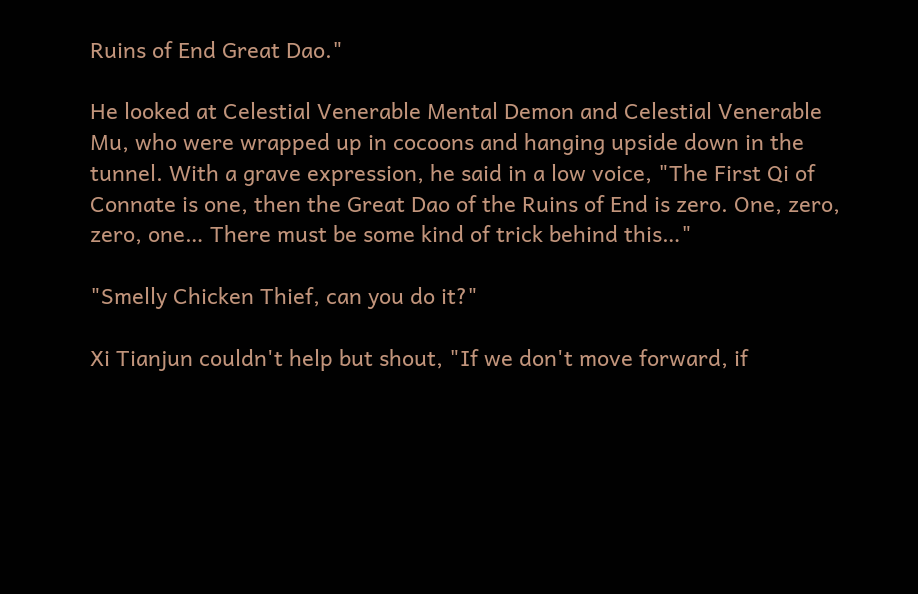Ruins of End Great Dao."

He looked at Celestial Venerable Mental Demon and Celestial Venerable Mu, who were wrapped up in cocoons and hanging upside down in the tunnel. With a grave expression, he said in a low voice, "The First Qi of Connate is one, then the Great Dao of the Ruins of End is zero. One, zero, zero, one… There must be some kind of trick behind this…"

"Smelly Chicken Thief, can you do it?"

Xi Tianjun couldn't help but shout, "If we don't move forward, if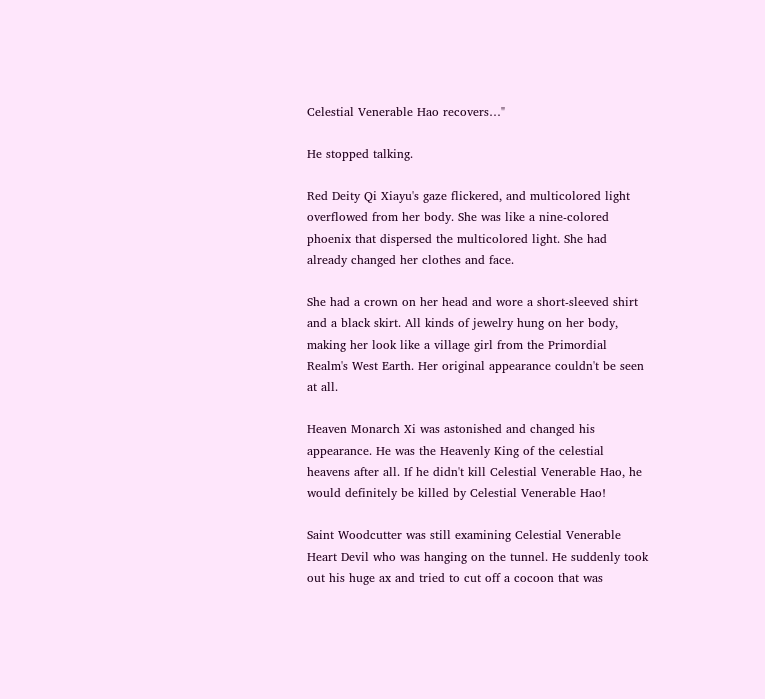Celestial Venerable Hao recovers…"

He stopped talking.

Red Deity Qi Xiayu's gaze flickered, and multicolored light overflowed from her body. She was like a nine-colored phoenix that dispersed the multicolored light. She had already changed her clothes and face.

She had a crown on her head and wore a short-sleeved shirt and a black skirt. All kinds of jewelry hung on her body, making her look like a village girl from the Primordial Realm's West Earth. Her original appearance couldn't be seen at all.

Heaven Monarch Xi was astonished and changed his appearance. He was the Heavenly King of the celestial heavens after all. If he didn't kill Celestial Venerable Hao, he would definitely be killed by Celestial Venerable Hao!

Saint Woodcutter was still examining Celestial Venerable Heart Devil who was hanging on the tunnel. He suddenly took out his huge ax and tried to cut off a cocoon that was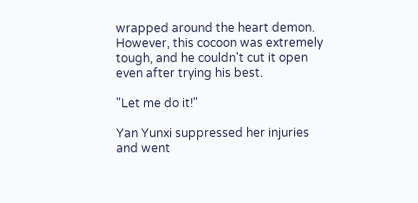wrapped around the heart demon. However, this cocoon was extremely tough, and he couldn't cut it open even after trying his best.

"Let me do it!"

Yan Yunxi suppressed her injuries and went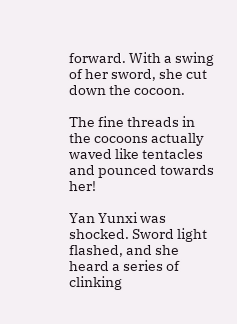forward. With a swing of her sword, she cut down the cocoon.

The fine threads in the cocoons actually waved like tentacles and pounced towards her!

Yan Yunxi was shocked. Sword light flashed, and she heard a series of clinking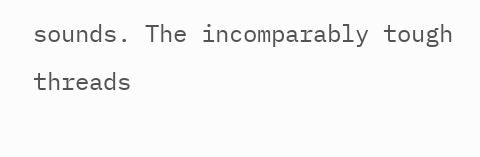sounds. The incomparably tough threads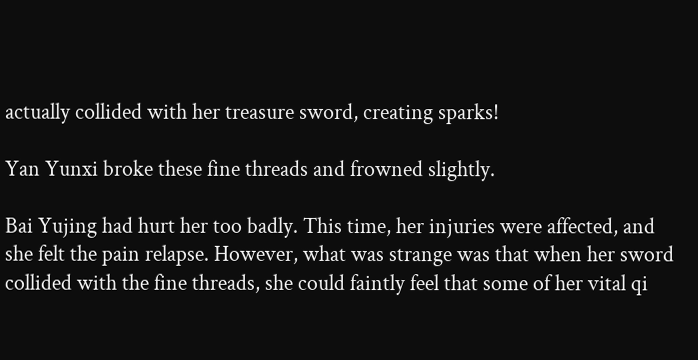actually collided with her treasure sword, creating sparks!

Yan Yunxi broke these fine threads and frowned slightly.

Bai Yujing had hurt her too badly. This time, her injuries were affected, and she felt the pain relapse. However, what was strange was that when her sword collided with the fine threads, she could faintly feel that some of her vital qi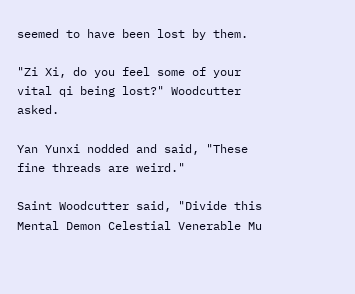seemed to have been lost by them.

"Zi Xi, do you feel some of your vital qi being lost?" Woodcutter asked.

Yan Yunxi nodded and said, "These fine threads are weird."

Saint Woodcutter said, "Divide this Mental Demon Celestial Venerable Mu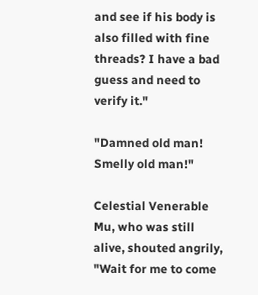and see if his body is also filled with fine threads? I have a bad guess and need to verify it."

"Damned old man! Smelly old man!"

Celestial Venerable Mu, who was still alive, shouted angrily, "Wait for me to come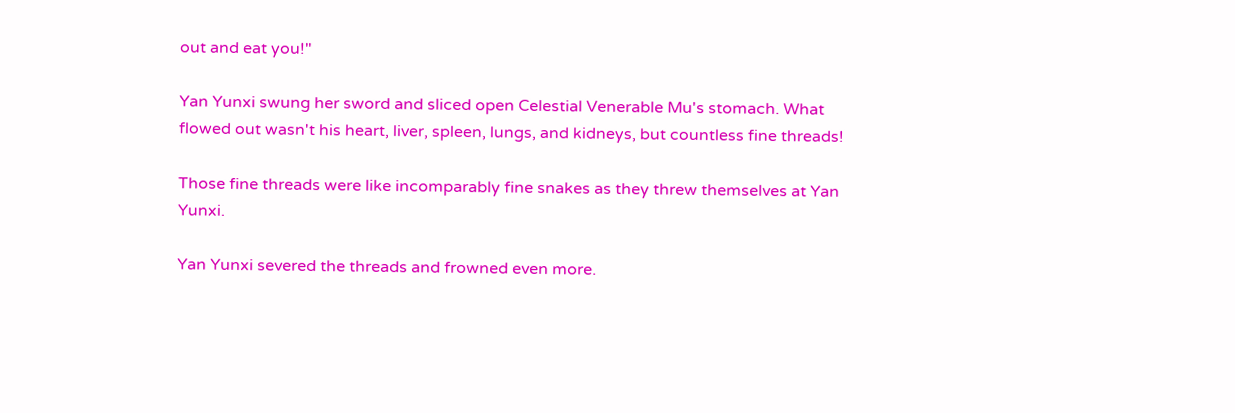out and eat you!"

Yan Yunxi swung her sword and sliced open Celestial Venerable Mu's stomach. What flowed out wasn't his heart, liver, spleen, lungs, and kidneys, but countless fine threads!

Those fine threads were like incomparably fine snakes as they threw themselves at Yan Yunxi.

Yan Yunxi severed the threads and frowned even more.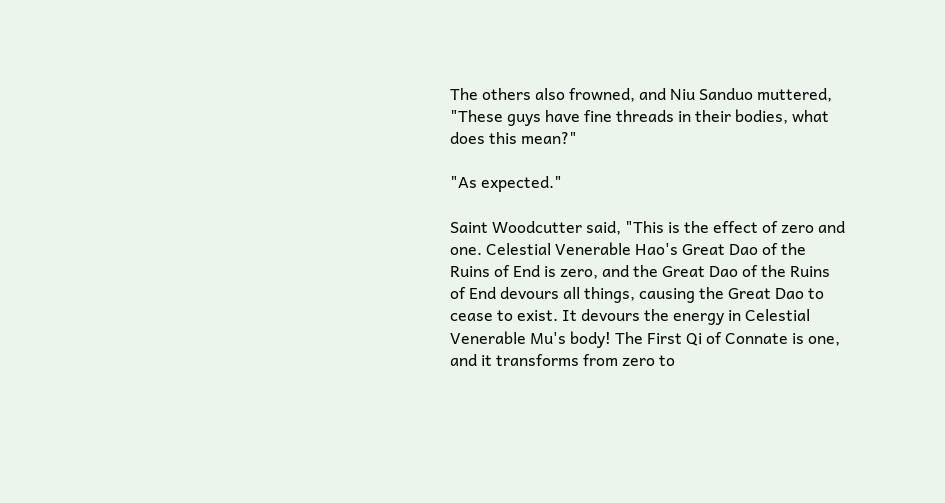The others also frowned, and Niu Sanduo muttered, "These guys have fine threads in their bodies, what does this mean?"

"As expected."

Saint Woodcutter said, "This is the effect of zero and one. Celestial Venerable Hao's Great Dao of the Ruins of End is zero, and the Great Dao of the Ruins of End devours all things, causing the Great Dao to cease to exist. It devours the energy in Celestial Venerable Mu's body! The First Qi of Connate is one, and it transforms from zero to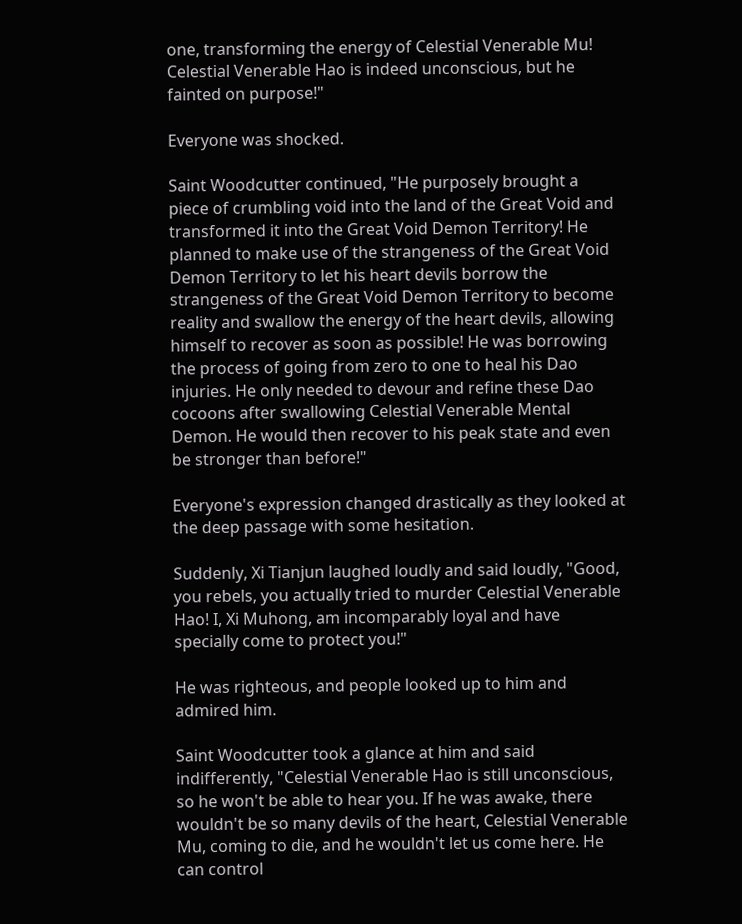one, transforming the energy of Celestial Venerable Mu! Celestial Venerable Hao is indeed unconscious, but he fainted on purpose!"

Everyone was shocked.

Saint Woodcutter continued, "He purposely brought a piece of crumbling void into the land of the Great Void and transformed it into the Great Void Demon Territory! He planned to make use of the strangeness of the Great Void Demon Territory to let his heart devils borrow the strangeness of the Great Void Demon Territory to become reality and swallow the energy of the heart devils, allowing himself to recover as soon as possible! He was borrowing the process of going from zero to one to heal his Dao injuries. He only needed to devour and refine these Dao cocoons after swallowing Celestial Venerable Mental Demon. He would then recover to his peak state and even be stronger than before!"

Everyone's expression changed drastically as they looked at the deep passage with some hesitation.

Suddenly, Xi Tianjun laughed loudly and said loudly, "Good, you rebels, you actually tried to murder Celestial Venerable Hao! I, Xi Muhong, am incomparably loyal and have specially come to protect you!"

He was righteous, and people looked up to him and admired him.

Saint Woodcutter took a glance at him and said indifferently, "Celestial Venerable Hao is still unconscious, so he won't be able to hear you. If he was awake, there wouldn't be so many devils of the heart, Celestial Venerable Mu, coming to die, and he wouldn't let us come here. He can control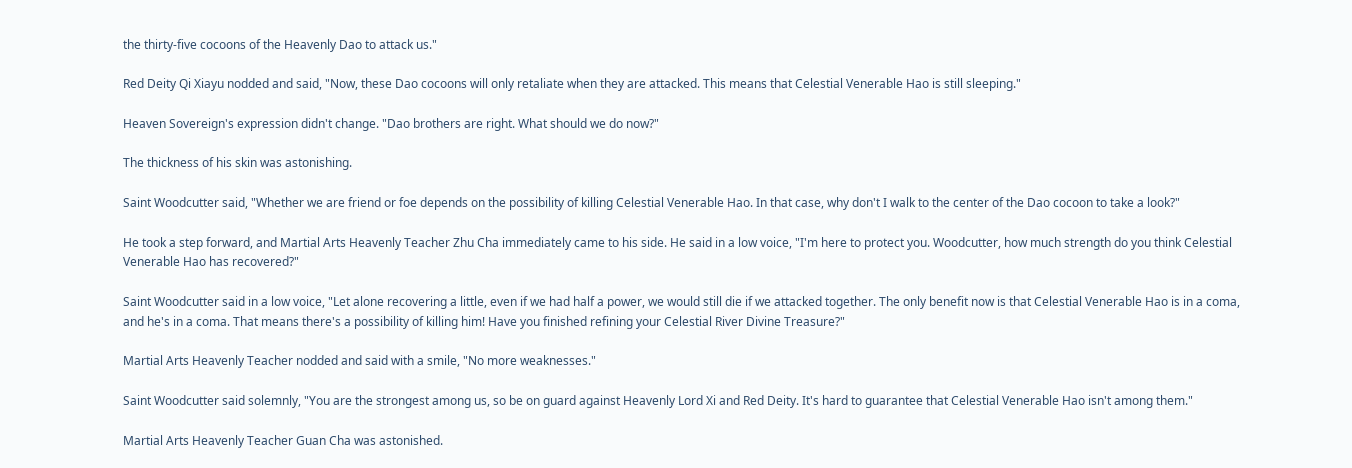the thirty-five cocoons of the Heavenly Dao to attack us."

Red Deity Qi Xiayu nodded and said, "Now, these Dao cocoons will only retaliate when they are attacked. This means that Celestial Venerable Hao is still sleeping."

Heaven Sovereign's expression didn't change. "Dao brothers are right. What should we do now?"

The thickness of his skin was astonishing.

Saint Woodcutter said, "Whether we are friend or foe depends on the possibility of killing Celestial Venerable Hao. In that case, why don't I walk to the center of the Dao cocoon to take a look?"

He took a step forward, and Martial Arts Heavenly Teacher Zhu Cha immediately came to his side. He said in a low voice, "I'm here to protect you. Woodcutter, how much strength do you think Celestial Venerable Hao has recovered?"

Saint Woodcutter said in a low voice, "Let alone recovering a little, even if we had half a power, we would still die if we attacked together. The only benefit now is that Celestial Venerable Hao is in a coma, and he's in a coma. That means there's a possibility of killing him! Have you finished refining your Celestial River Divine Treasure?"

Martial Arts Heavenly Teacher nodded and said with a smile, "No more weaknesses."

Saint Woodcutter said solemnly, "You are the strongest among us, so be on guard against Heavenly Lord Xi and Red Deity. It's hard to guarantee that Celestial Venerable Hao isn't among them."

Martial Arts Heavenly Teacher Guan Cha was astonished.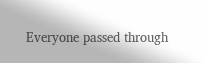Everyone passed through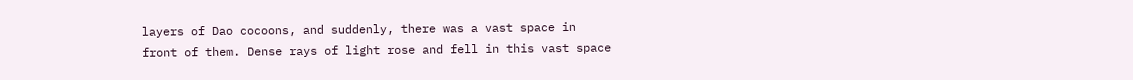layers of Dao cocoons, and suddenly, there was a vast space in front of them. Dense rays of light rose and fell in this vast space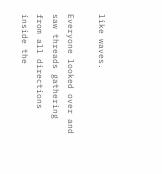like waves.

Everyone looked over and saw threads gathering from all directions inside the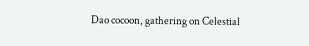Dao cocoon, gathering on Celestial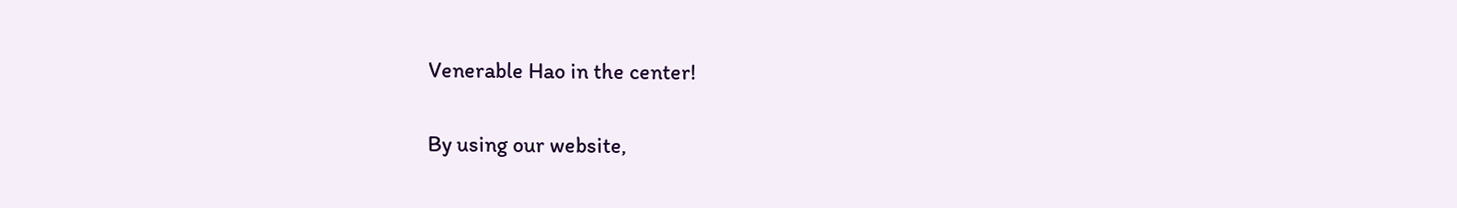Venerable Hao in the center!

By using our website,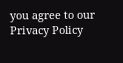you agree to our Privacy Policy